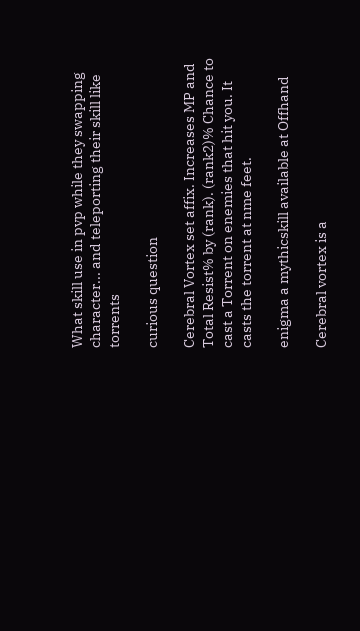What skill use in pvp while they swapping character... and teleporting their skill like torrents

curious question

Cerebral Vortex set affix. Increases MP and Total Resist% by (rank). (rank2)% Chance to cast a Torrent on enemies that hit you. It casts the torrent at nme feet.

enigma a mythicskill available at Offhand

Cerebral vortex is a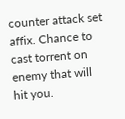counter attack set affix. Chance to cast torrent on enemy that will hit you.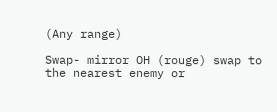(Any range)

Swap- mirror OH (rouge) swap to the nearest enemy or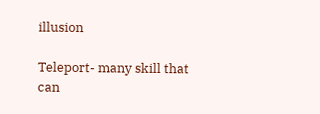illusion

Teleport- many skill that can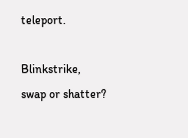teleport.

Blinkstrike, swap or shatter?